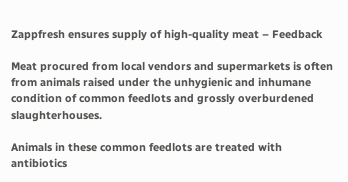Zappfresh ensures supply of high-quality meat – Feedback

Meat procured from local vendors and supermarkets is often from animals raised under the unhygienic and inhumane condition of common feedlots and grossly overburdened slaughterhouses.

Animals in these common feedlots are treated with antibiotics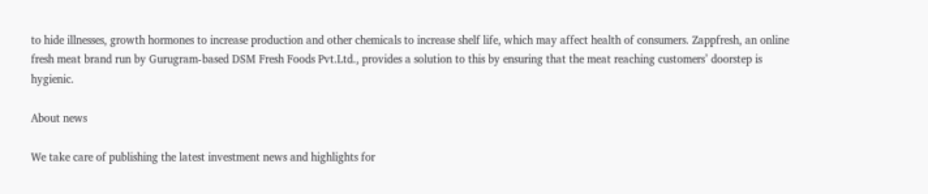to hide illnesses, growth hormones to increase production and other chemicals to increase shelf life, which may affect health of consumers. Zappfresh, an online fresh meat brand run by Gurugram-based DSM Fresh Foods Pvt.Ltd., provides a solution to this by ensuring that the meat reaching customers’ doorstep is hygienic.

About news

We take care of publishing the latest investment news and highlights for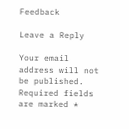Feedback

Leave a Reply

Your email address will not be published. Required fields are marked *